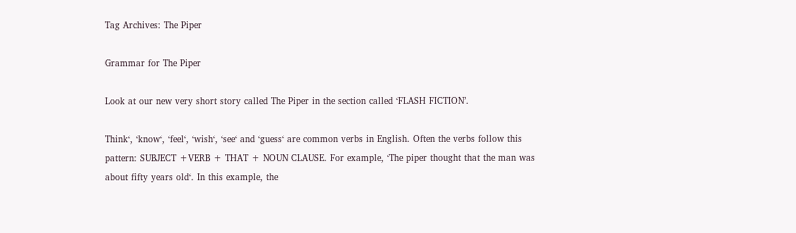Tag Archives: The Piper

Grammar for The Piper

Look at our new very short story called The Piper in the section called ‘FLASH FICTION’.

Think‘, ‘know‘, ‘feel‘, ‘wish‘, ‘see‘ and ‘guess‘ are common verbs in English. Often the verbs follow this pattern: SUBJECT +VERB + THAT + NOUN CLAUSE. For example, ‘The piper thought that the man was about fifty years old‘. In this example, the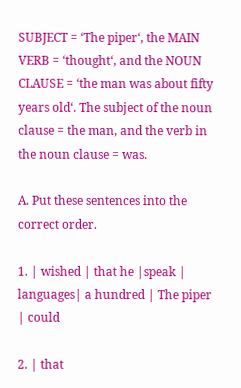SUBJECT = ‘The piper‘, the MAIN VERB = ‘thought‘, and the NOUN CLAUSE = ‘the man was about fifty years old‘. The subject of the noun clause = the man, and the verb in the noun clause = was.

A. Put these sentences into the correct order.

1. | wished | that he |speak | languages| a hundred | The piper | could

2. | that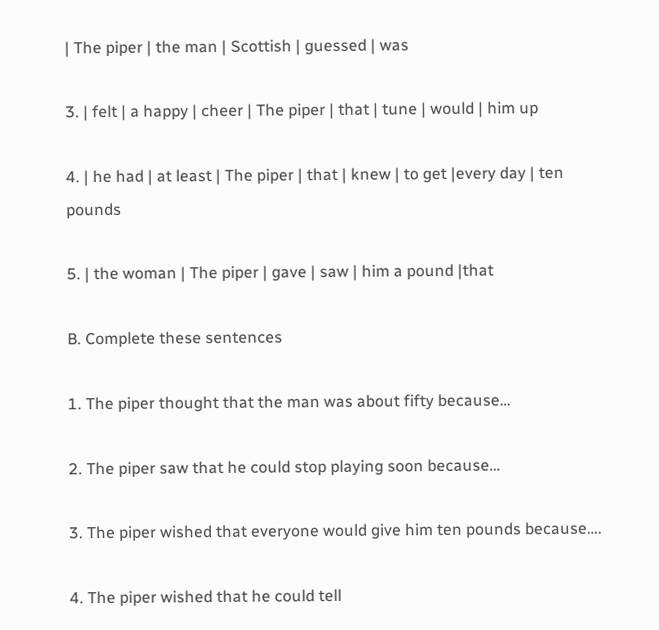| The piper | the man | Scottish | guessed | was

3. | felt | a happy | cheer | The piper | that | tune | would | him up

4. | he had | at least | The piper | that | knew | to get |every day | ten pounds

5. | the woman | The piper | gave | saw | him a pound |that

B. Complete these sentences

1. The piper thought that the man was about fifty because…

2. The piper saw that he could stop playing soon because…

3. The piper wished that everyone would give him ten pounds because….

4. The piper wished that he could tell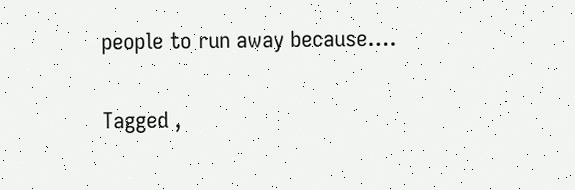people to run away because….


Tagged ,